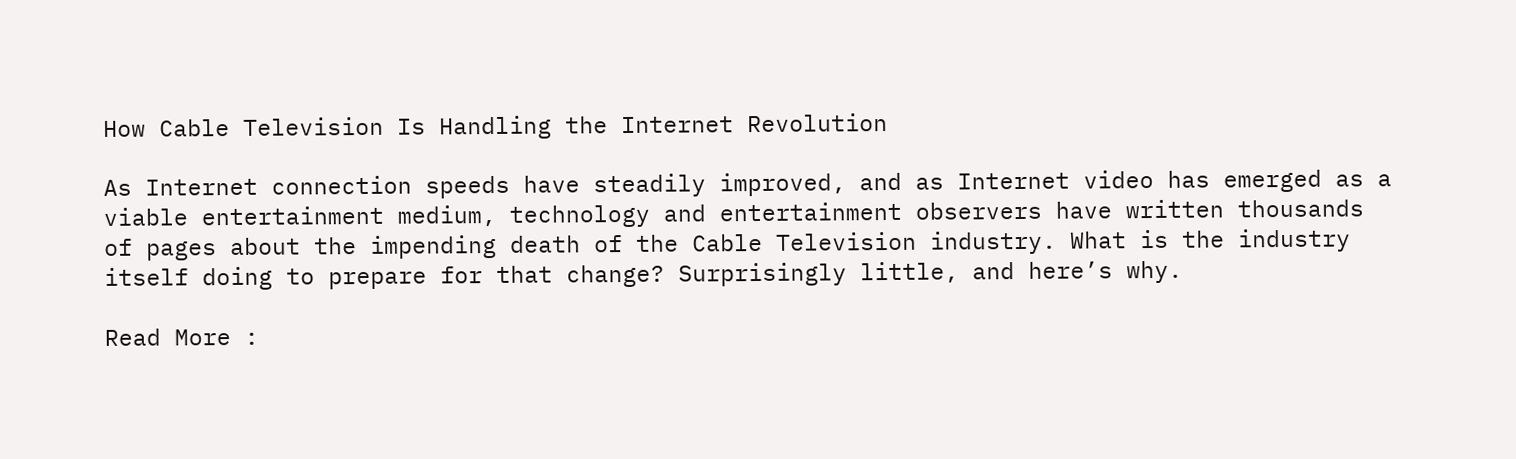How Cable Television Is Handling the Internet Revolution

As Internet connection speeds have steadily improved, and as Internet video has emerged as a viable entertainment medium, technology and entertainment observers have written thousands of pages about the impending death of the Cable Television industry. What is the industry itself doing to prepare for that change? Surprisingly little, and here’s why.

Read More :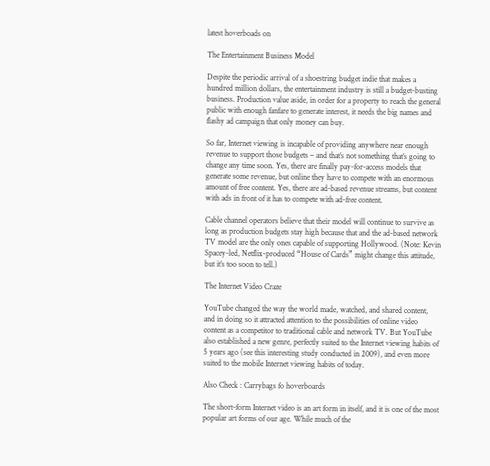latest hoverboads on

The Entertainment Business Model

Despite the periodic arrival of a shoestring budget indie that makes a hundred million dollars, the entertainment industry is still a budget-busting business. Production value aside, in order for a property to reach the general public with enough fanfare to generate interest, it needs the big names and flashy ad campaign that only money can buy.

So far, Internet viewing is incapable of providing anywhere near enough revenue to support those budgets – and that’s not something that’s going to change any time soon. Yes, there are finally pay-for-access models that generate some revenue, but online they have to compete with an enormous amount of free content. Yes, there are ad-based revenue streams, but content with ads in front of it has to compete with ad-free content.

Cable channel operators believe that their model will continue to survive as long as production budgets stay high because that and the ad-based network TV model are the only ones capable of supporting Hollywood. (Note: Kevin Spacey-led, Netflix-produced “House of Cards” might change this attitude, but it’s too soon to tell.)

The Internet Video Craze

YouTube changed the way the world made, watched, and shared content, and in doing so it attracted attention to the possibilities of online video content as a competitor to traditional cable and network TV. But YouTube also established a new genre, perfectly suited to the Internet viewing habits of 5 years ago (see this interesting study conducted in 2009), and even more suited to the mobile Internet viewing habits of today.

Also Check : Carrybags fo hoverboards

The short-form Internet video is an art form in itself, and it is one of the most popular art forms of our age. While much of the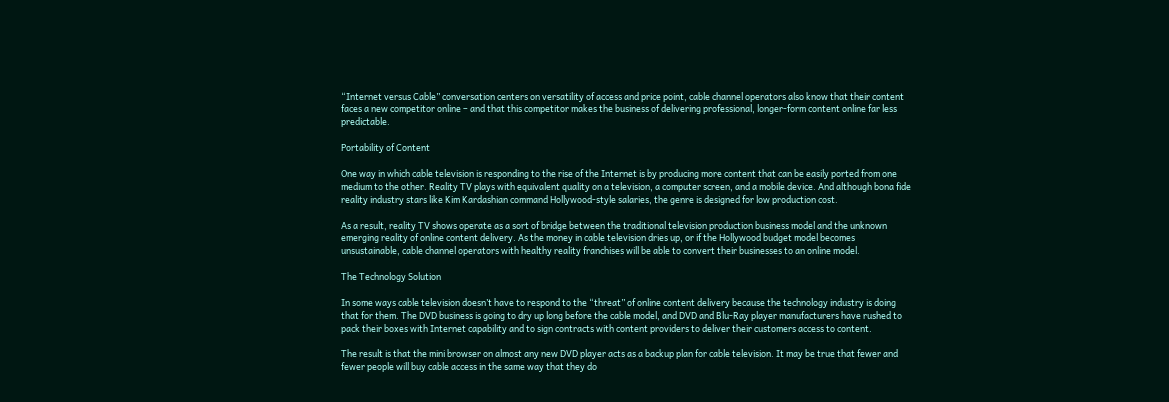“Internet versus Cable” conversation centers on versatility of access and price point, cable channel operators also know that their content faces a new competitor online – and that this competitor makes the business of delivering professional, longer-form content online far less predictable.

Portability of Content

One way in which cable television is responding to the rise of the Internet is by producing more content that can be easily ported from one medium to the other. Reality TV plays with equivalent quality on a television, a computer screen, and a mobile device. And although bona fide reality industry stars like Kim Kardashian command Hollywood-style salaries, the genre is designed for low production cost.

As a result, reality TV shows operate as a sort of bridge between the traditional television production business model and the unknown emerging reality of online content delivery. As the money in cable television dries up, or if the Hollywood budget model becomes unsustainable, cable channel operators with healthy reality franchises will be able to convert their businesses to an online model.

The Technology Solution

In some ways cable television doesn’t have to respond to the “threat” of online content delivery because the technology industry is doing that for them. The DVD business is going to dry up long before the cable model, and DVD and Blu-Ray player manufacturers have rushed to pack their boxes with Internet capability and to sign contracts with content providers to deliver their customers access to content.

The result is that the mini browser on almost any new DVD player acts as a backup plan for cable television. It may be true that fewer and fewer people will buy cable access in the same way that they do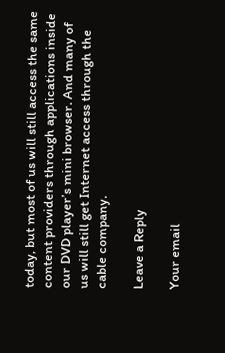today, but most of us will still access the same content providers through applications inside our DVD player’s mini browser. And many of us will still get Internet access through the cable company.

Leave a Reply

Your email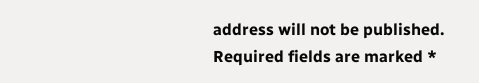address will not be published. Required fields are marked *